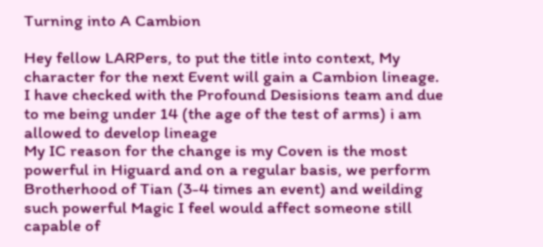Turning into A Cambion

Hey fellow LARPers, to put the title into context, My character for the next Event will gain a Cambion lineage.
I have checked with the Profound Desisions team and due to me being under 14 (the age of the test of arms) i am allowed to develop lineage
My IC reason for the change is my Coven is the most powerful in Higuard and on a regular basis, we perform Brotherhood of Tian (3-4 times an event) and weilding such powerful Magic I feel would affect someone still capable of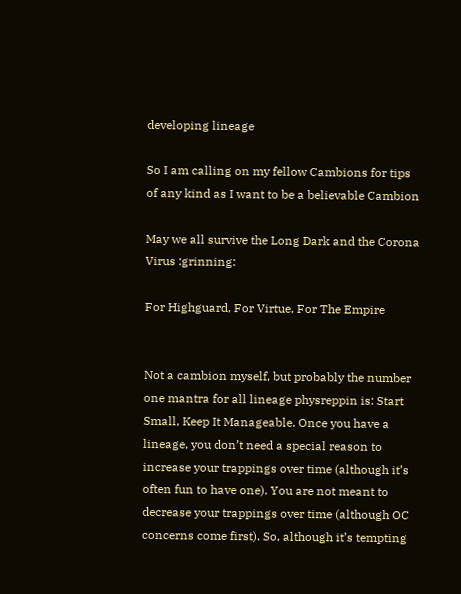developing lineage

So I am calling on my fellow Cambions for tips of any kind as I want to be a believable Cambion

May we all survive the Long Dark and the Corona Virus :grinning:

For Highguard, For Virtue, For The Empire


Not a cambion myself, but probably the number one mantra for all lineage physreppin is: Start Small, Keep It Manageable. Once you have a lineage, you don’t need a special reason to increase your trappings over time (although it’s often fun to have one). You are not meant to decrease your trappings over time (although OC concerns come first). So, although it’s tempting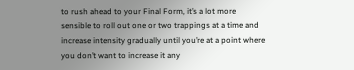to rush ahead to your Final Form, it’s a lot more sensible to roll out one or two trappings at a time and increase intensity gradually until you’re at a point where you don’t want to increase it any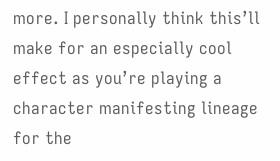more. I personally think this’ll make for an especially cool effect as you’re playing a character manifesting lineage for the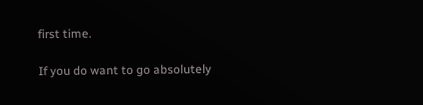first time.

If you do want to go absolutely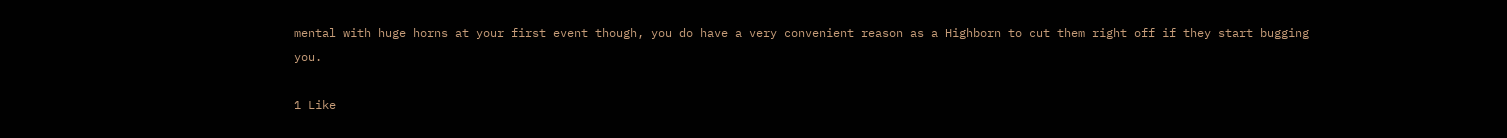mental with huge horns at your first event though, you do have a very convenient reason as a Highborn to cut them right off if they start bugging you.

1 Like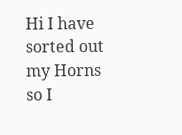Hi I have sorted out my Horns so I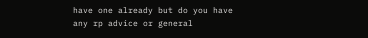have one already but do you have any rp advice or general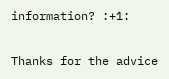information? :+1:

Thanks for the advice